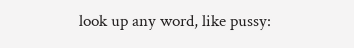look up any word, like pussy: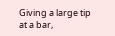Giving a large tip at a bar,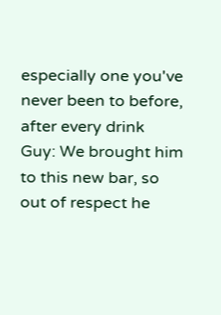especially one you've never been to before, after every drink
Guy: We brought him to this new bar, so out of respect he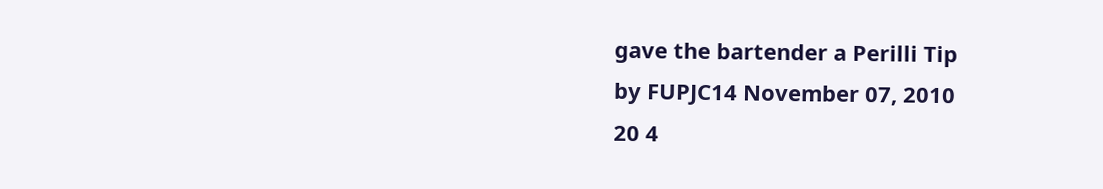gave the bartender a Perilli Tip
by FUPJC14 November 07, 2010
20 4